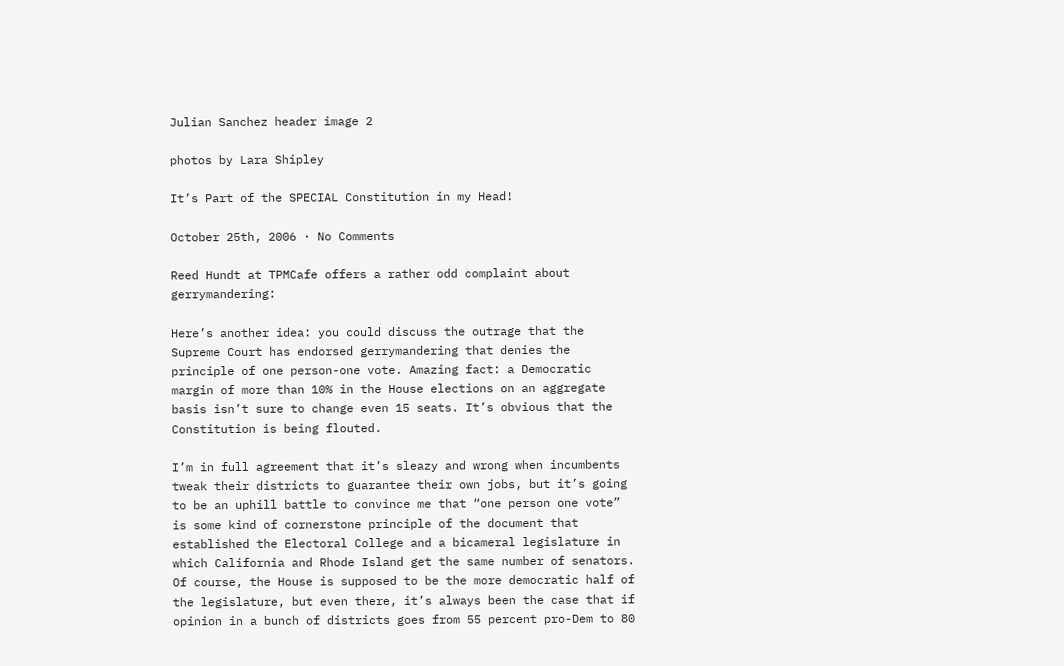Julian Sanchez header image 2

photos by Lara Shipley

It’s Part of the SPECIAL Constitution in my Head!

October 25th, 2006 · No Comments

Reed Hundt at TPMCafe offers a rather odd complaint about gerrymandering:

Here’s another idea: you could discuss the outrage that the Supreme Court has endorsed gerrymandering that denies the principle of one person-one vote. Amazing fact: a Democratic margin of more than 10% in the House elections on an aggregate basis isn’t sure to change even 15 seats. It’s obvious that the Constitution is being flouted.

I’m in full agreement that it’s sleazy and wrong when incumbents tweak their districts to guarantee their own jobs, but it’s going to be an uphill battle to convince me that “one person one vote” is some kind of cornerstone principle of the document that established the Electoral College and a bicameral legislature in which California and Rhode Island get the same number of senators. Of course, the House is supposed to be the more democratic half of the legislature, but even there, it’s always been the case that if opinion in a bunch of districts goes from 55 percent pro-Dem to 80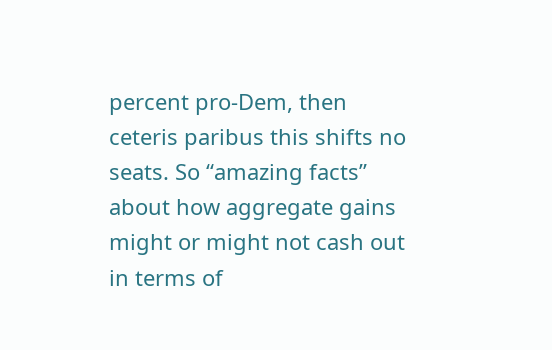percent pro-Dem, then ceteris paribus this shifts no seats. So “amazing facts” about how aggregate gains might or might not cash out in terms of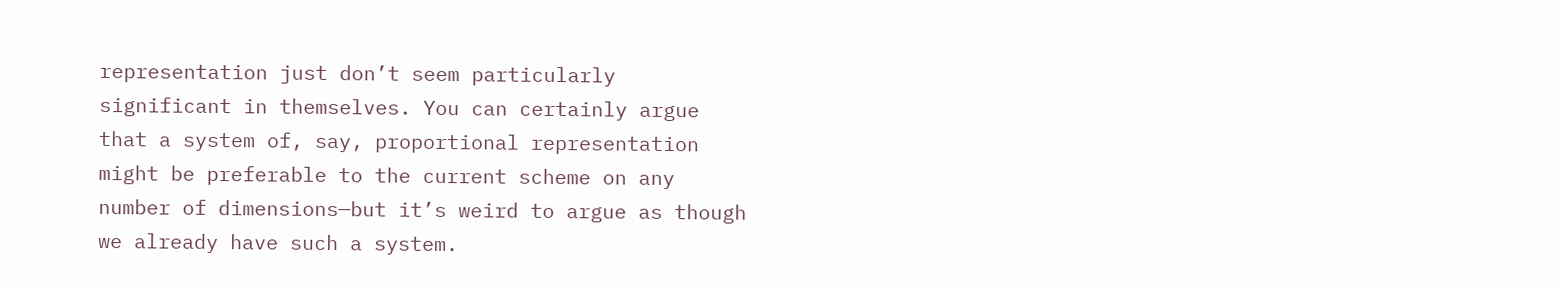representation just don’t seem particularly significant in themselves. You can certainly argue that a system of, say, proportional representation might be preferable to the current scheme on any number of dimensions—but it’s weird to argue as though we already have such a system.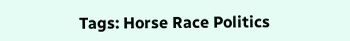Tags: Horse Race Politics